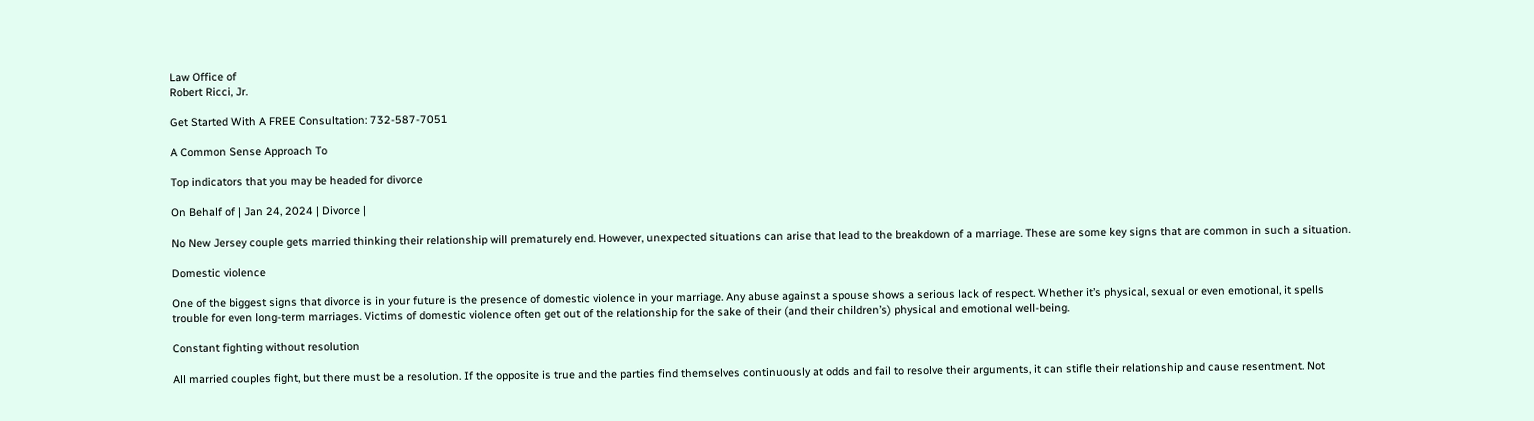Law Office of
Robert Ricci, Jr.

Get Started With A FREE Consultation: 732-587-7051

A Common Sense Approach To

Top indicators that you may be headed for divorce

On Behalf of | Jan 24, 2024 | Divorce |

No New Jersey couple gets married thinking their relationship will prematurely end. However, unexpected situations can arise that lead to the breakdown of a marriage. These are some key signs that are common in such a situation.

Domestic violence

One of the biggest signs that divorce is in your future is the presence of domestic violence in your marriage. Any abuse against a spouse shows a serious lack of respect. Whether it’s physical, sexual or even emotional, it spells trouble for even long-term marriages. Victims of domestic violence often get out of the relationship for the sake of their (and their children’s) physical and emotional well-being.

Constant fighting without resolution

All married couples fight, but there must be a resolution. If the opposite is true and the parties find themselves continuously at odds and fail to resolve their arguments, it can stifle their relationship and cause resentment. Not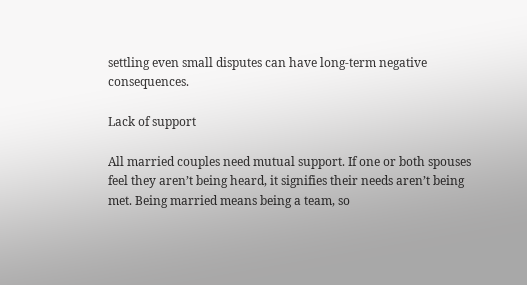settling even small disputes can have long-term negative consequences.

Lack of support

All married couples need mutual support. If one or both spouses feel they aren’t being heard, it signifies their needs aren’t being met. Being married means being a team, so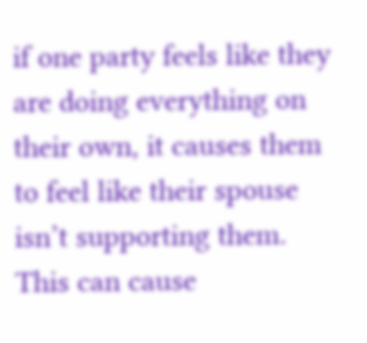if one party feels like they are doing everything on their own, it causes them to feel like their spouse isn’t supporting them. This can cause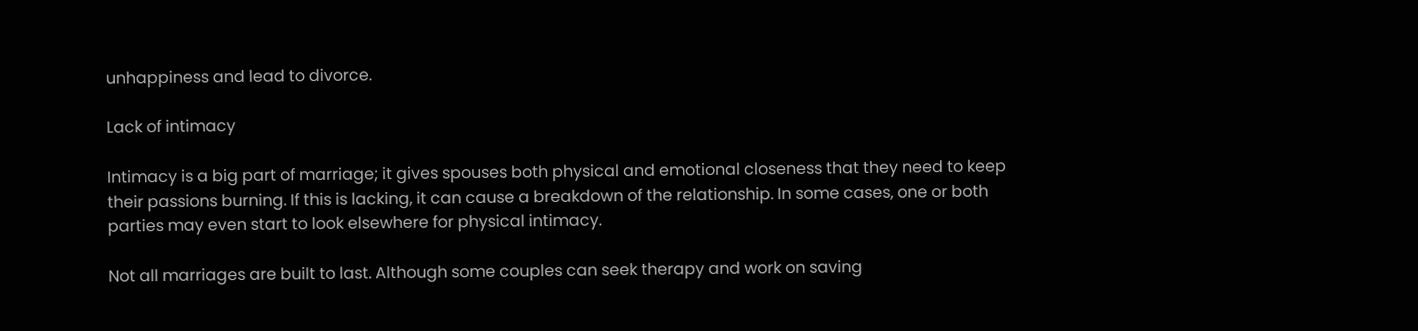unhappiness and lead to divorce.

Lack of intimacy

Intimacy is a big part of marriage; it gives spouses both physical and emotional closeness that they need to keep their passions burning. If this is lacking, it can cause a breakdown of the relationship. In some cases, one or both parties may even start to look elsewhere for physical intimacy.

Not all marriages are built to last. Although some couples can seek therapy and work on saving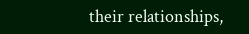their relationships,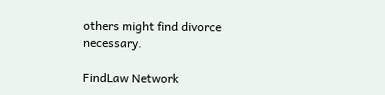others might find divorce necessary.

FindLaw Network